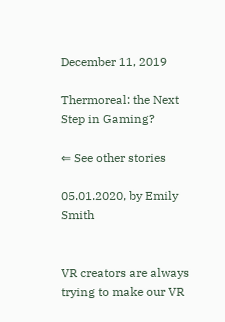December 11, 2019

Thermoreal: the Next Step in Gaming?

⇐ See other stories

05.01.2020, by Emily Smith


VR creators are always trying to make our VR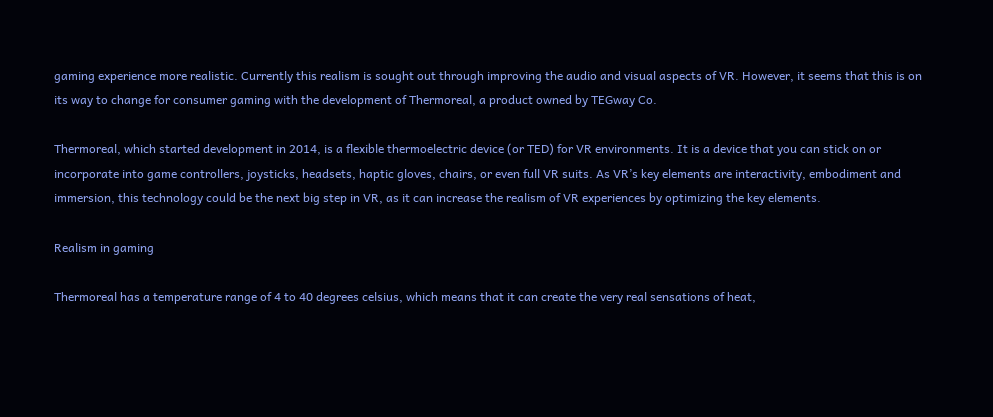gaming experience more realistic. Currently this realism is sought out through improving the audio and visual aspects of VR. However, it seems that this is on its way to change for consumer gaming with the development of Thermoreal, a product owned by TEGway Co.

Thermoreal, which started development in 2014, is a flexible thermoelectric device (or TED) for VR environments. It is a device that you can stick on or incorporate into game controllers, joysticks, headsets, haptic gloves, chairs, or even full VR suits. As VR’s key elements are interactivity, embodiment and immersion, this technology could be the next big step in VR, as it can increase the realism of VR experiences by optimizing the key elements.

Realism in gaming

Thermoreal has a temperature range of 4 to 40 degrees celsius, which means that it can create the very real sensations of heat,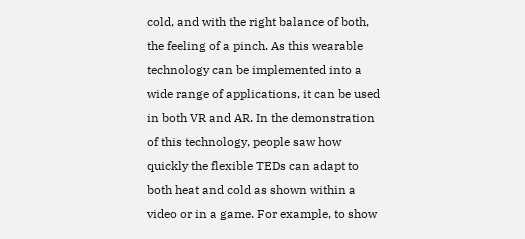cold, and with the right balance of both, the feeling of a pinch. As this wearable technology can be implemented into a wide range of applications, it can be used in both VR and AR. In the demonstration of this technology, people saw how quickly the flexible TEDs can adapt to both heat and cold as shown within a video or in a game. For example, to show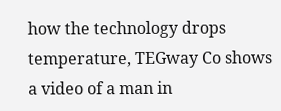how the technology drops temperature, TEGway Co shows a video of a man in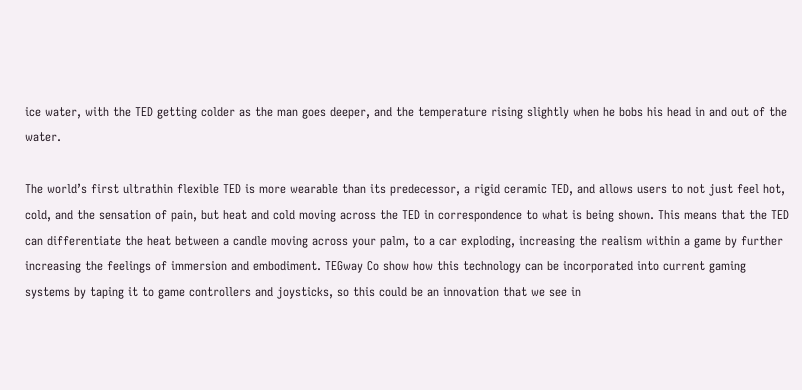ice water, with the TED getting colder as the man goes deeper, and the temperature rising slightly when he bobs his head in and out of the water.

The world’s first ultrathin flexible TED is more wearable than its predecessor, a rigid ceramic TED, and allows users to not just feel hot, cold, and the sensation of pain, but heat and cold moving across the TED in correspondence to what is being shown. This means that the TED can differentiate the heat between a candle moving across your palm, to a car exploding, increasing the realism within a game by further increasing the feelings of immersion and embodiment. TEGway Co show how this technology can be incorporated into current gaming systems by taping it to game controllers and joysticks, so this could be an innovation that we see in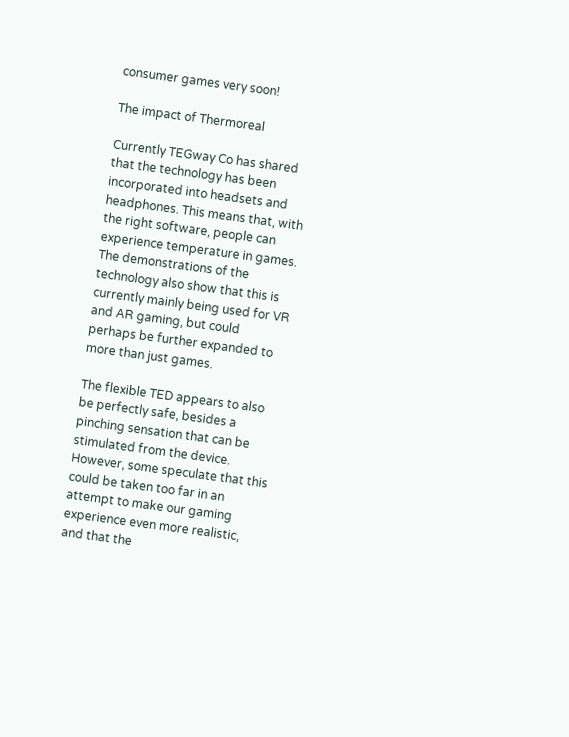consumer games very soon!

The impact of Thermoreal

Currently TEGway Co has shared that the technology has been incorporated into headsets and headphones. This means that, with the right software, people can experience temperature in games. The demonstrations of the technology also show that this is currently mainly being used for VR and AR gaming, but could perhaps be further expanded to more than just games.

The flexible TED appears to also be perfectly safe, besides a pinching sensation that can be stimulated from the device. However, some speculate that this could be taken too far in an attempt to make our gaming experience even more realistic, and that the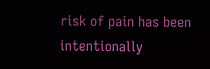risk of pain has been intentionally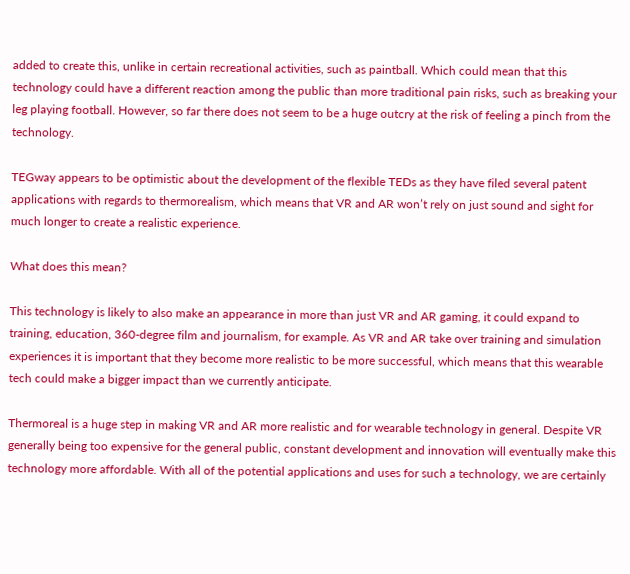added to create this, unlike in certain recreational activities, such as paintball. Which could mean that this technology could have a different reaction among the public than more traditional pain risks, such as breaking your leg playing football. However, so far there does not seem to be a huge outcry at the risk of feeling a pinch from the technology.

TEGway appears to be optimistic about the development of the flexible TEDs as they have filed several patent applications with regards to thermorealism, which means that VR and AR won’t rely on just sound and sight for much longer to create a realistic experience.

What does this mean?

This technology is likely to also make an appearance in more than just VR and AR gaming, it could expand to training, education, 360-degree film and journalism, for example. As VR and AR take over training and simulation experiences it is important that they become more realistic to be more successful, which means that this wearable tech could make a bigger impact than we currently anticipate.

Thermoreal is a huge step in making VR and AR more realistic and for wearable technology in general. Despite VR generally being too expensive for the general public, constant development and innovation will eventually make this technology more affordable. With all of the potential applications and uses for such a technology, we are certainly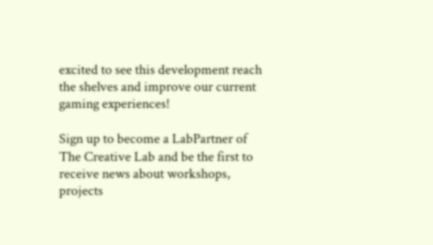excited to see this development reach the shelves and improve our current gaming experiences!

Sign up to become a LabPartner of The Creative Lab and be the first to receive news about workshops, projects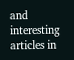and interesting articles in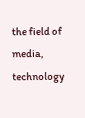the field of media, technology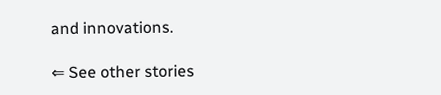and innovations.

⇐ See other stories